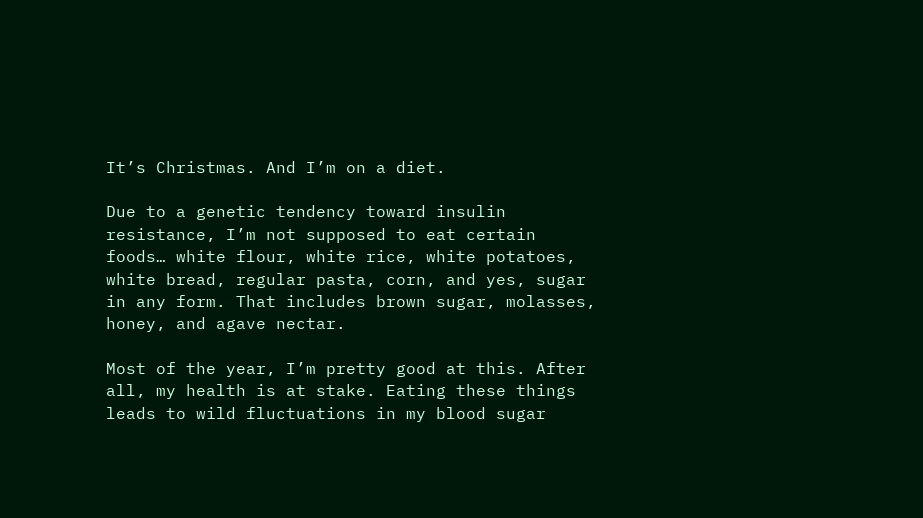It’s Christmas. And I’m on a diet.

Due to a genetic tendency toward insulin resistance, I’m not supposed to eat certain foods… white flour, white rice, white potatoes, white bread, regular pasta, corn, and yes, sugar in any form. That includes brown sugar, molasses, honey, and agave nectar.

Most of the year, I’m pretty good at this. After all, my health is at stake. Eating these things leads to wild fluctuations in my blood sugar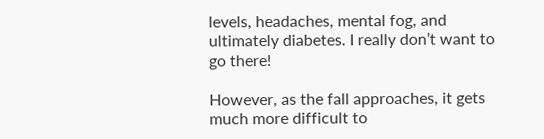levels, headaches, mental fog, and ultimately diabetes. I really don’t want to go there!

However, as the fall approaches, it gets much more difficult to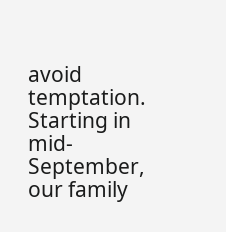avoid temptation. Starting in mid-September, our family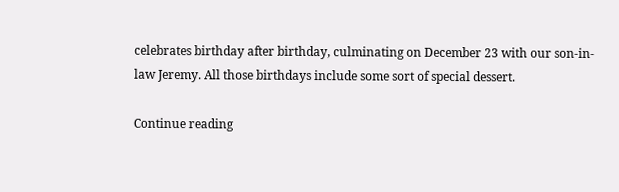celebrates birthday after birthday, culminating on December 23 with our son-in-law Jeremy. All those birthdays include some sort of special dessert.

Continue reading